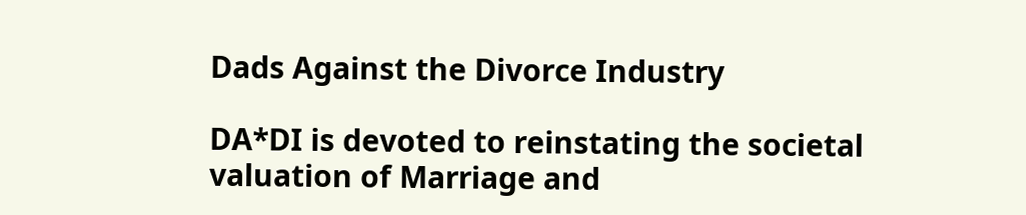Dads Against the Divorce Industry

DA*DI is devoted to reinstating the societal valuation of Marriage and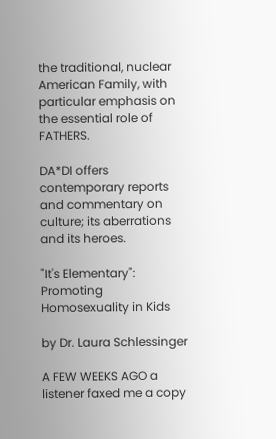the traditional, nuclear American Family, with particular emphasis on the essential role of FATHERS.

DA*DI offers contemporary reports and commentary on culture; its aberrations and its heroes.

"It's Elementary": Promoting
Homosexuality in Kids

by Dr. Laura Schlessinger

A FEW WEEKS AGO a listener faxed me a copy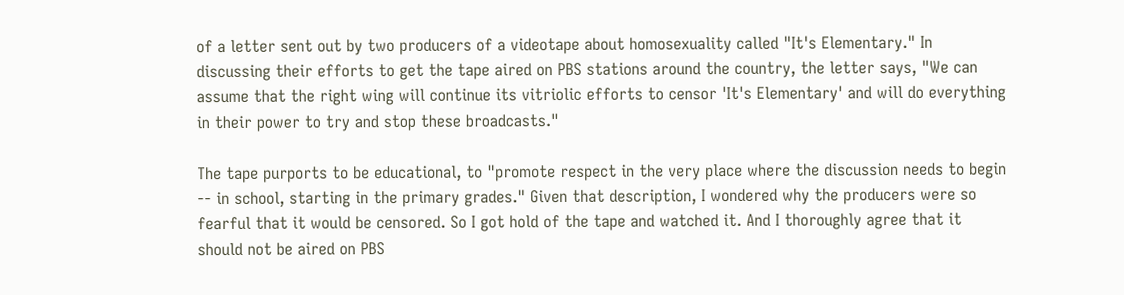of a letter sent out by two producers of a videotape about homosexuality called "It's Elementary." In discussing their efforts to get the tape aired on PBS stations around the country, the letter says, "We can assume that the right wing will continue its vitriolic efforts to censor 'It's Elementary' and will do everything in their power to try and stop these broadcasts."

The tape purports to be educational, to "promote respect in the very place where the discussion needs to begin -- in school, starting in the primary grades." Given that description, I wondered why the producers were so fearful that it would be censored. So I got hold of the tape and watched it. And I thoroughly agree that it should not be aired on PBS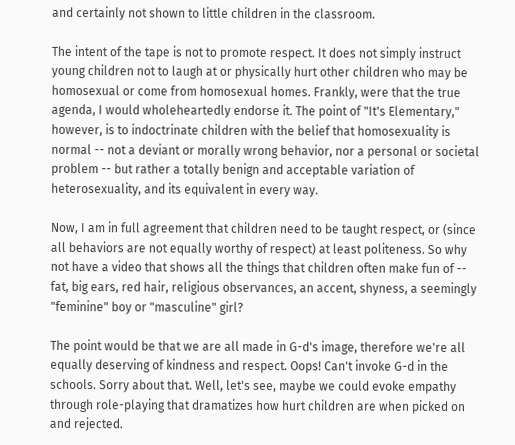and certainly not shown to little children in the classroom.

The intent of the tape is not to promote respect. It does not simply instruct young children not to laugh at or physically hurt other children who may be homosexual or come from homosexual homes. Frankly, were that the true agenda, I would wholeheartedly endorse it. The point of "It's Elementary," however, is to indoctrinate children with the belief that homosexuality is normal -- not a deviant or morally wrong behavior, nor a personal or societal problem -- but rather a totally benign and acceptable variation of heterosexuality, and its equivalent in every way.

Now, I am in full agreement that children need to be taught respect, or (since all behaviors are not equally worthy of respect) at least politeness. So why not have a video that shows all the things that children often make fun of -- fat, big ears, red hair, religious observances, an accent, shyness, a seemingly "feminine" boy or "masculine" girl?

The point would be that we are all made in G-d's image, therefore we're all equally deserving of kindness and respect. Oops! Can't invoke G-d in the schools. Sorry about that. Well, let's see, maybe we could evoke empathy through role-playing that dramatizes how hurt children are when picked on and rejected.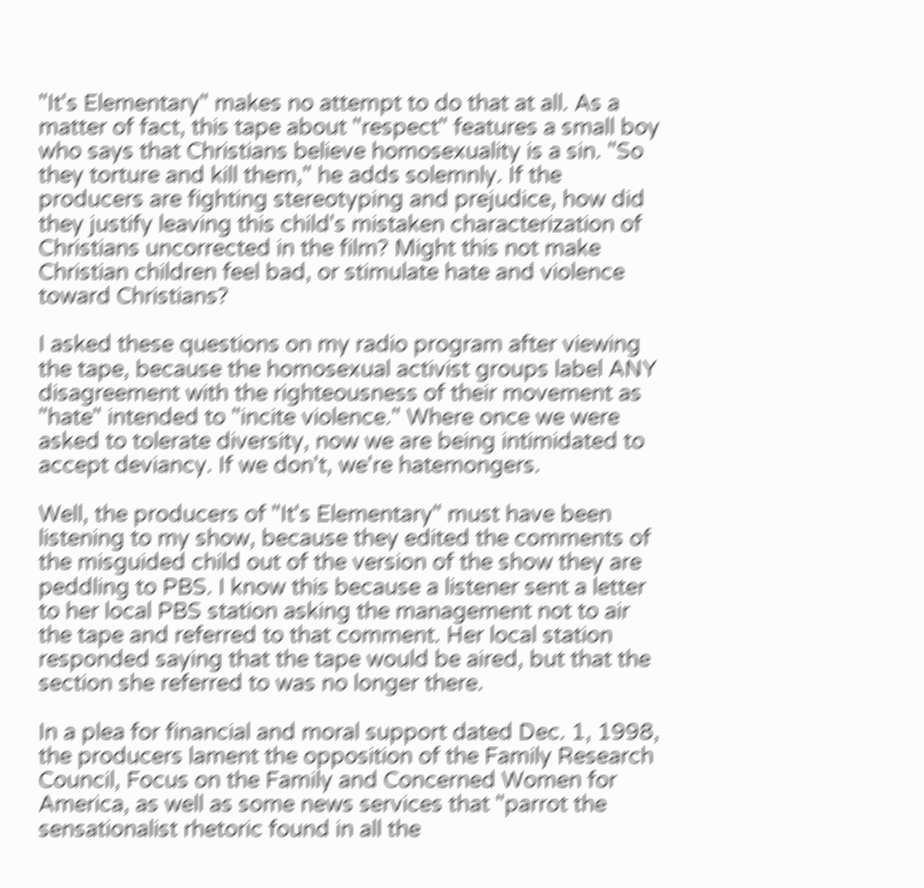"It's Elementary" makes no attempt to do that at all. As a matter of fact, this tape about "respect" features a small boy who says that Christians believe homosexuality is a sin. "So they torture and kill them," he adds solemnly. If the producers are fighting stereotyping and prejudice, how did they justify leaving this child's mistaken characterization of Christians uncorrected in the film? Might this not make Christian children feel bad, or stimulate hate and violence toward Christians?

I asked these questions on my radio program after viewing the tape, because the homosexual activist groups label ANY disagreement with the righteousness of their movement as "hate" intended to "incite violence." Where once we were asked to tolerate diversity, now we are being intimidated to accept deviancy. If we don't, we're hatemongers.

Well, the producers of "It's Elementary" must have been listening to my show, because they edited the comments of the misguided child out of the version of the show they are peddling to PBS. I know this because a listener sent a letter to her local PBS station asking the management not to air the tape and referred to that comment. Her local station responded saying that the tape would be aired, but that the section she referred to was no longer there.

In a plea for financial and moral support dated Dec. 1, 1998, the producers lament the opposition of the Family Research Council, Focus on the Family and Concerned Women for America, as well as some news services that "parrot the sensationalist rhetoric found in all the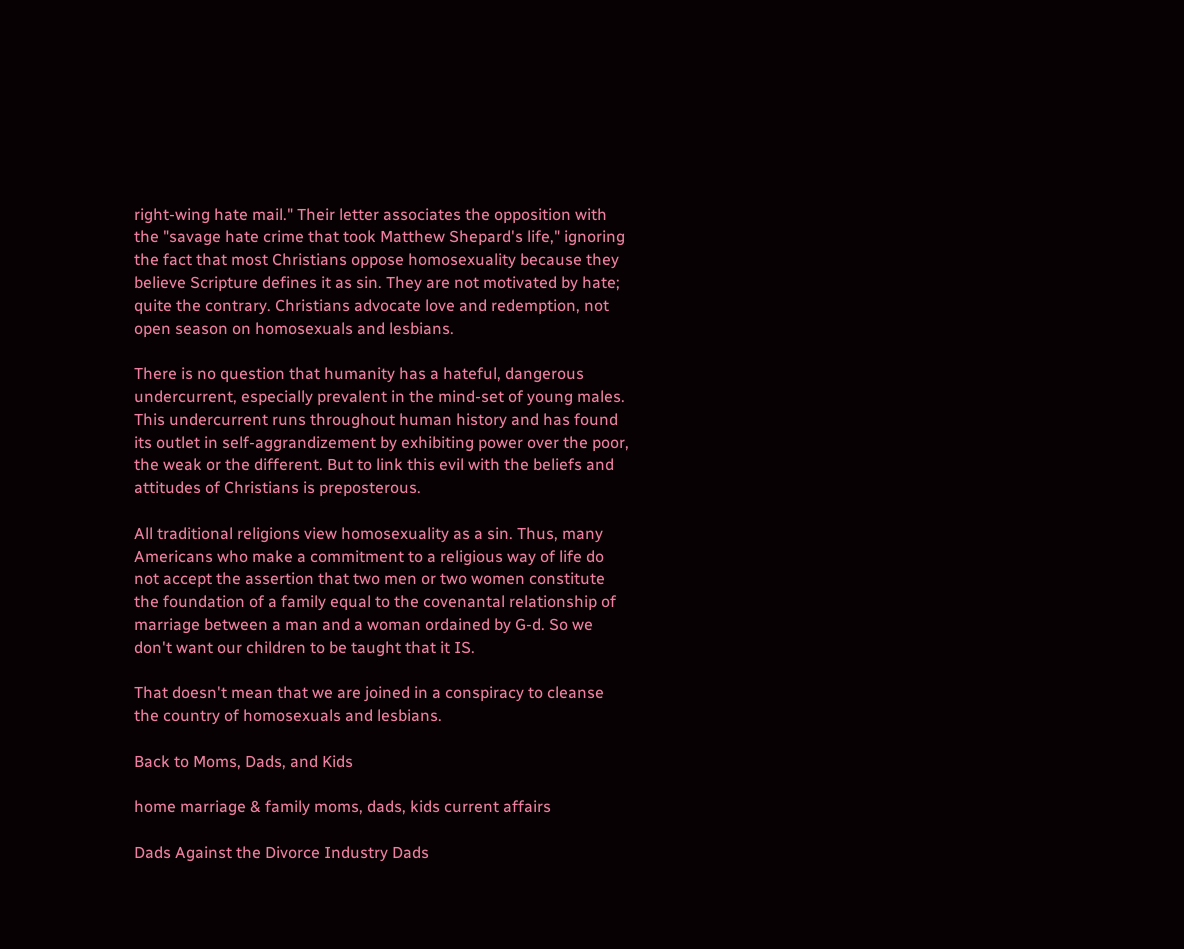right-wing hate mail." Their letter associates the opposition with the "savage hate crime that took Matthew Shepard's life," ignoring the fact that most Christians oppose homosexuality because they believe Scripture defines it as sin. They are not motivated by hate; quite the contrary. Christians advocate love and redemption, not open season on homosexuals and lesbians.

There is no question that humanity has a hateful, dangerous undercurrent, especially prevalent in the mind-set of young males. This undercurrent runs throughout human history and has found its outlet in self-aggrandizement by exhibiting power over the poor, the weak or the different. But to link this evil with the beliefs and attitudes of Christians is preposterous.

All traditional religions view homosexuality as a sin. Thus, many Americans who make a commitment to a religious way of life do not accept the assertion that two men or two women constitute the foundation of a family equal to the covenantal relationship of marriage between a man and a woman ordained by G-d. So we don't want our children to be taught that it IS.

That doesn't mean that we are joined in a conspiracy to cleanse the country of homosexuals and lesbians.

Back to Moms, Dads, and Kids

home marriage & family moms, dads, kids current affairs

Dads Against the Divorce Industry Dads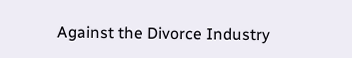Against the Divorce Industry